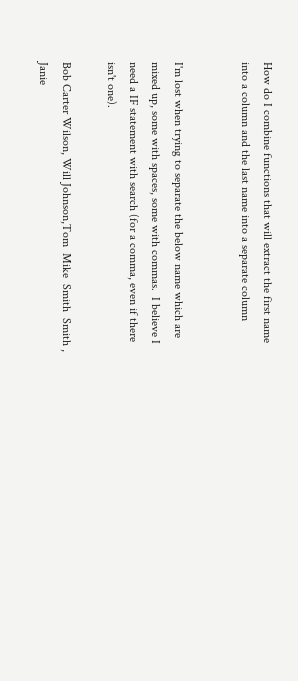How do I combine functions that will extract the first name into a column and the last name into a separate column


I'm lost when trying to separate the below name which are mixed up, some with spaces, some with commas.  I believe I need a IF statement with search (for a comma, even if there isn't one).

Bob Carter Wilson, Will Johnson,Tom  Mike  Smith  Smith ,  Janie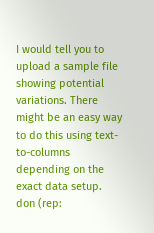I would tell you to upload a sample file showing potential variations. There might be an easy way to do this using text-to-columns depending on the exact data setup.
don (rep: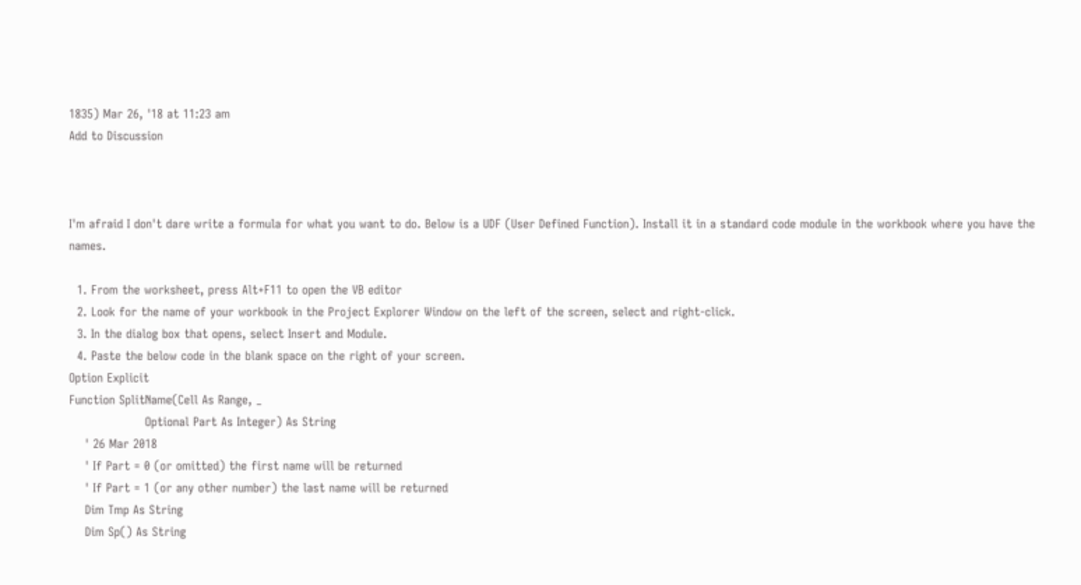1835) Mar 26, '18 at 11:23 am
Add to Discussion



I'm afraid I don't dare write a formula for what you want to do. Below is a UDF (User Defined Function). Install it in a standard code module in the workbook where you have the names.

  1. From the worksheet, press Alt+F11 to open the VB editor
  2. Look for the name of your workbook in the Project Explorer Window on the left of the screen, select and right-click.
  3. In the dialog box that opens, select Insert and Module.
  4. Paste the below code in the blank space on the right of your screen.
Option Explicit
Function SplitName(Cell As Range, _
                   Optional Part As Integer) As String
    ' 26 Mar 2018
    ' If Part = 0 (or omitted) the first name will be returned
    ' If Part = 1 (or any other number) the last name will be returned
    Dim Tmp As String
    Dim Sp() As String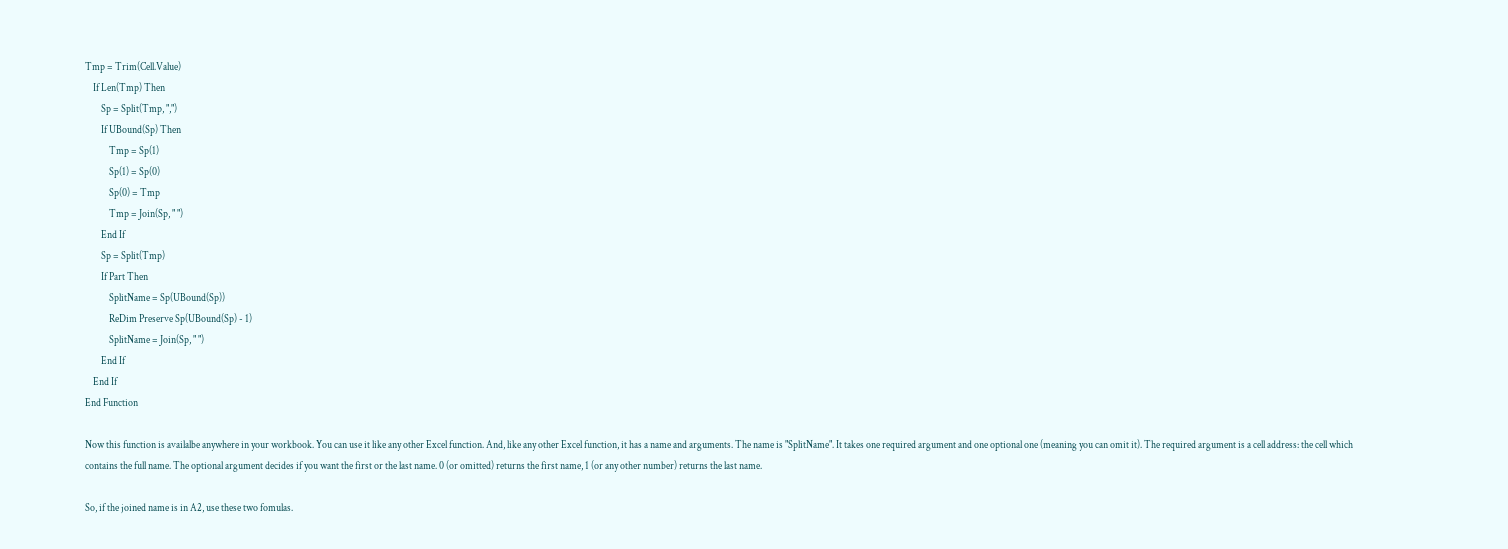Tmp = Trim(Cell.Value)
    If Len(Tmp) Then
        Sp = Split(Tmp, ",")
        If UBound(Sp) Then
            Tmp = Sp(1)
            Sp(1) = Sp(0)
            Sp(0) = Tmp
            Tmp = Join(Sp, " ")
        End If
        Sp = Split(Tmp)
        If Part Then
            SplitName = Sp(UBound(Sp))
            ReDim Preserve Sp(UBound(Sp) - 1)
            SplitName = Join(Sp, " ")
        End If
    End If
End Function

Now this function is availalbe anywhere in your workbook. You can use it like any other Excel function. And, like any other Excel function, it has a name and arguments. The name is "SplitName". It takes one required argument and one optional one (meaning you can omit it). The required argument is a cell address: the cell which contains the full name. The optional argument decides if you want the first or the last name. 0 (or omitted) returns the first name, 1 (or any other number) returns the last name.

So, if the joined name is in A2, use these two fomulas.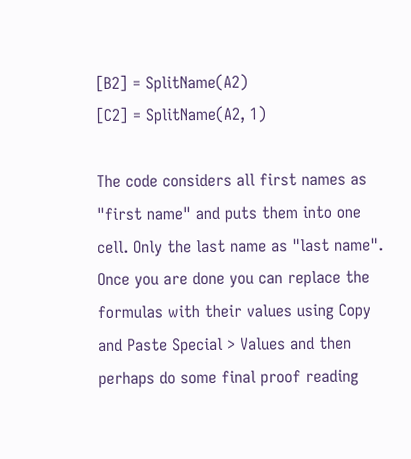[B2] = SplitName(A2)
[C2] = SplitName(A2, 1)

The code considers all first names as "first name" and puts them into one cell. Only the last name as "last name". Once you are done you can replace the formulas with their values using Copy and Paste Special > Values and then perhaps do some final proof reading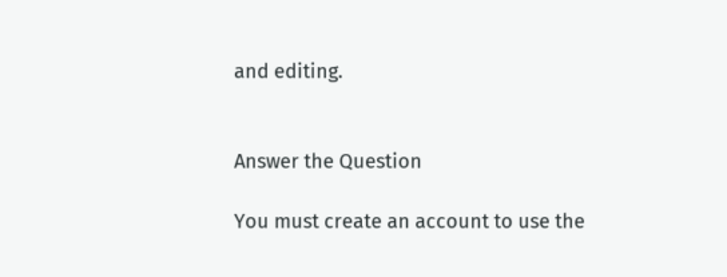and editing.


Answer the Question

You must create an account to use the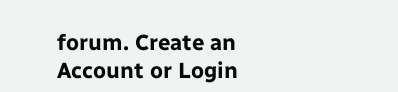forum. Create an Account or Login